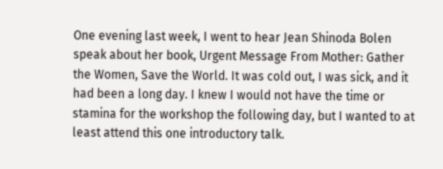One evening last week, I went to hear Jean Shinoda Bolen speak about her book, Urgent Message From Mother: Gather the Women, Save the World. It was cold out, I was sick, and it had been a long day. I knew I would not have the time or stamina for the workshop the following day, but I wanted to at least attend this one introductory talk.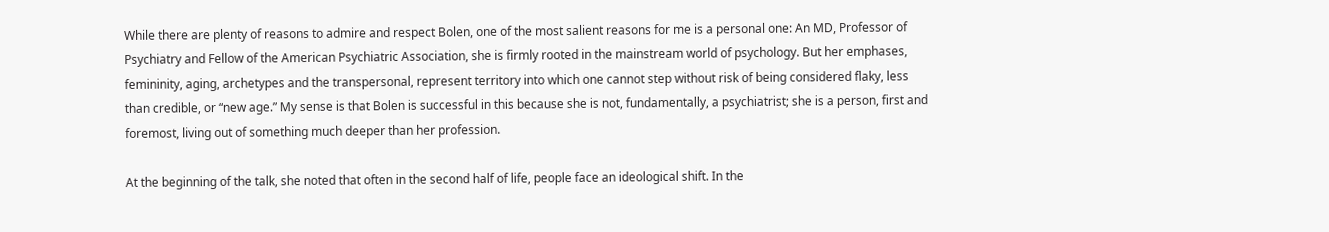While there are plenty of reasons to admire and respect Bolen, one of the most salient reasons for me is a personal one: An MD, Professor of Psychiatry and Fellow of the American Psychiatric Association, she is firmly rooted in the mainstream world of psychology. But her emphases, femininity, aging, archetypes and the transpersonal, represent territory into which one cannot step without risk of being considered flaky, less than credible, or “new age.” My sense is that Bolen is successful in this because she is not, fundamentally, a psychiatrist; she is a person, first and foremost, living out of something much deeper than her profession.

At the beginning of the talk, she noted that often in the second half of life, people face an ideological shift. In the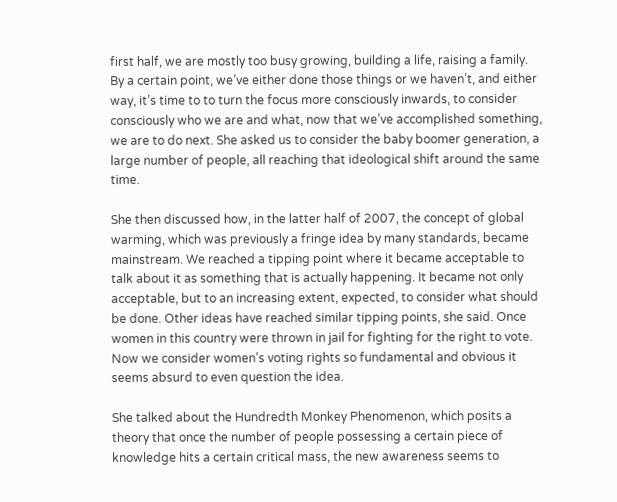first half, we are mostly too busy growing, building a life, raising a family. By a certain point, we’ve either done those things or we haven’t, and either way, it’s time to to turn the focus more consciously inwards, to consider consciously who we are and what, now that we’ve accomplished something, we are to do next. She asked us to consider the baby boomer generation, a large number of people, all reaching that ideological shift around the same time.

She then discussed how, in the latter half of 2007, the concept of global warming, which was previously a fringe idea by many standards, became mainstream. We reached a tipping point where it became acceptable to talk about it as something that is actually happening. It became not only acceptable, but to an increasing extent, expected, to consider what should be done. Other ideas have reached similar tipping points, she said. Once women in this country were thrown in jail for fighting for the right to vote. Now we consider women’s voting rights so fundamental and obvious it seems absurd to even question the idea.

She talked about the Hundredth Monkey Phenomenon, which posits a theory that once the number of people possessing a certain piece of knowledge hits a certain critical mass, the new awareness seems to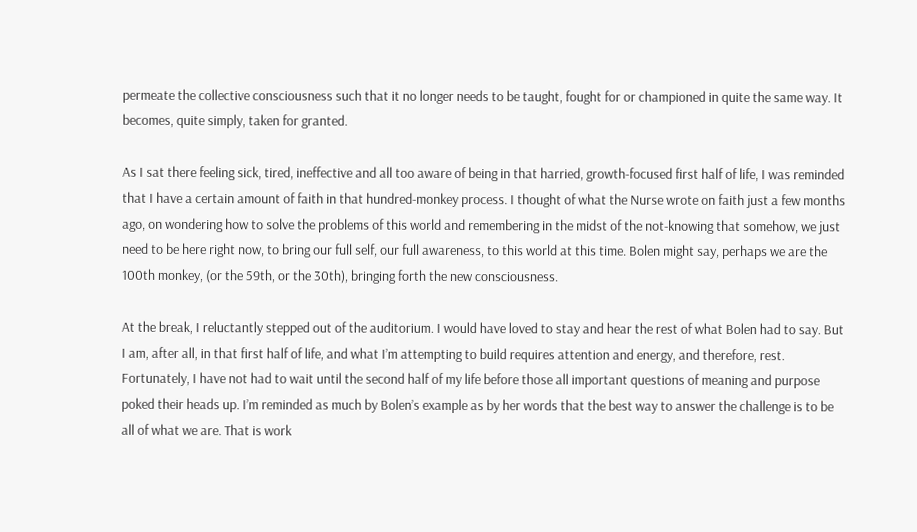permeate the collective consciousness such that it no longer needs to be taught, fought for or championed in quite the same way. It becomes, quite simply, taken for granted.

As I sat there feeling sick, tired, ineffective and all too aware of being in that harried, growth-focused first half of life, I was reminded that I have a certain amount of faith in that hundred-monkey process. I thought of what the Nurse wrote on faith just a few months ago, on wondering how to solve the problems of this world and remembering in the midst of the not-knowing that somehow, we just need to be here right now, to bring our full self, our full awareness, to this world at this time. Bolen might say, perhaps we are the 100th monkey, (or the 59th, or the 30th), bringing forth the new consciousness.

At the break, I reluctantly stepped out of the auditorium. I would have loved to stay and hear the rest of what Bolen had to say. But I am, after all, in that first half of life, and what I’m attempting to build requires attention and energy, and therefore, rest. Fortunately, I have not had to wait until the second half of my life before those all important questions of meaning and purpose poked their heads up. I’m reminded as much by Bolen’s example as by her words that the best way to answer the challenge is to be all of what we are. That is work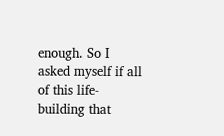enough. So I asked myself if all of this life-building that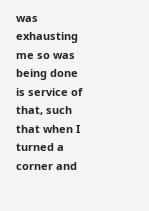was exhausting me so was being done is service of that, such that when I turned a corner and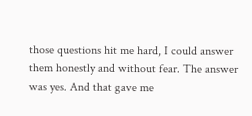those questions hit me hard, I could answer them honestly and without fear. The answer was yes. And that gave me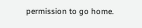permission to go home.